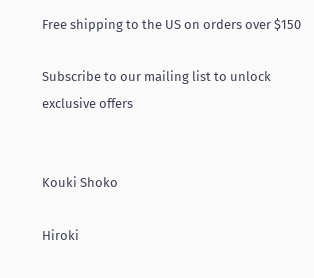Free shipping to the US on orders over $150

Subscribe to our mailing list to unlock exclusive offers


Kouki Shoko

Hiroki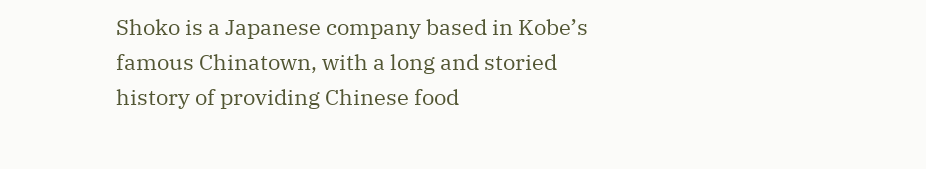Shoko is a Japanese company based in Kobe’s famous Chinatown, with a long and storied history of providing Chinese food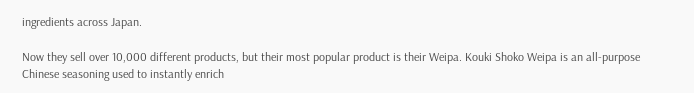ingredients across Japan.

Now they sell over 10,000 different products, but their most popular product is their Weipa. Kouki Shoko Weipa is an all-purpose Chinese seasoning used to instantly enrich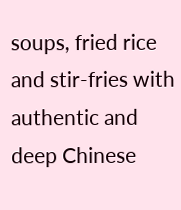soups, fried rice and stir-fries with authentic and deep Chinese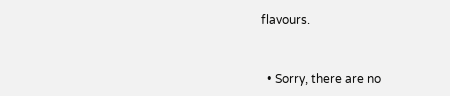flavours.


  • Sorry, there are no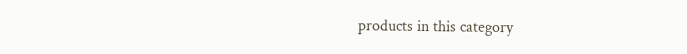products in this category